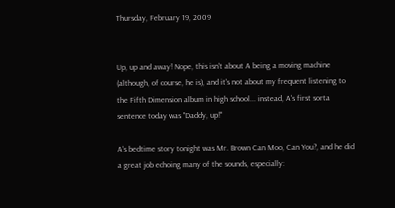Thursday, February 19, 2009


Up, up and away! Nope, this isn't about A being a moving machine (although, of course, he is), and it's not about my frequent listening to the Fifth Dimension album in high school... instead, A's first sorta sentence today was "Daddy, up!"

A's bedtime story tonight was Mr. Brown Can Moo, Can You?, and he did a great job echoing many of the sounds, especially: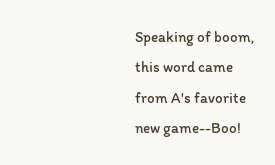Speaking of boom, this word came from A's favorite new game--Boo!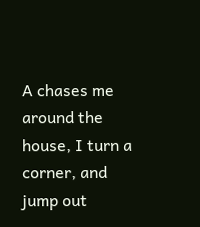A chases me around the house, I turn a corner, and jump out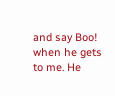and say Boo! when he gets to me. He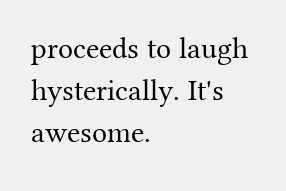proceeds to laugh hysterically. It's awesome.